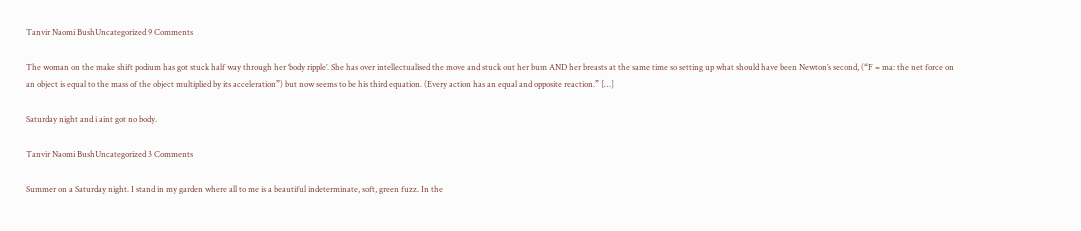Tanvir Naomi BushUncategorized 9 Comments

The woman on the make shift podium has got stuck half way through her ‘body ripple’. She has over intellectualised the move and stuck out her bum AND her breasts at the same time so setting up what should have been Newton’s second, (“F = ma: the net force on an object is equal to the mass of the object multiplied by its acceleration”) but now seems to be his third equation. (Every action has an equal and opposite reaction.” […]

Saturday night and i aint got no body.

Tanvir Naomi BushUncategorized 3 Comments

Summer on a Saturday night. I stand in my garden where all to me is a beautiful indeterminate, soft, green fuzz. In the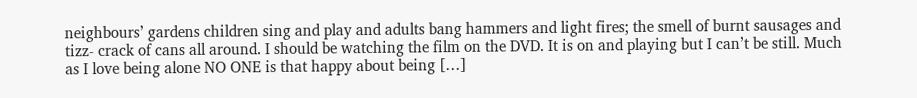neighbours’ gardens children sing and play and adults bang hammers and light fires; the smell of burnt sausages and tizz- crack of cans all around. I should be watching the film on the DVD. It is on and playing but I can’t be still. Much as I love being alone NO ONE is that happy about being […]